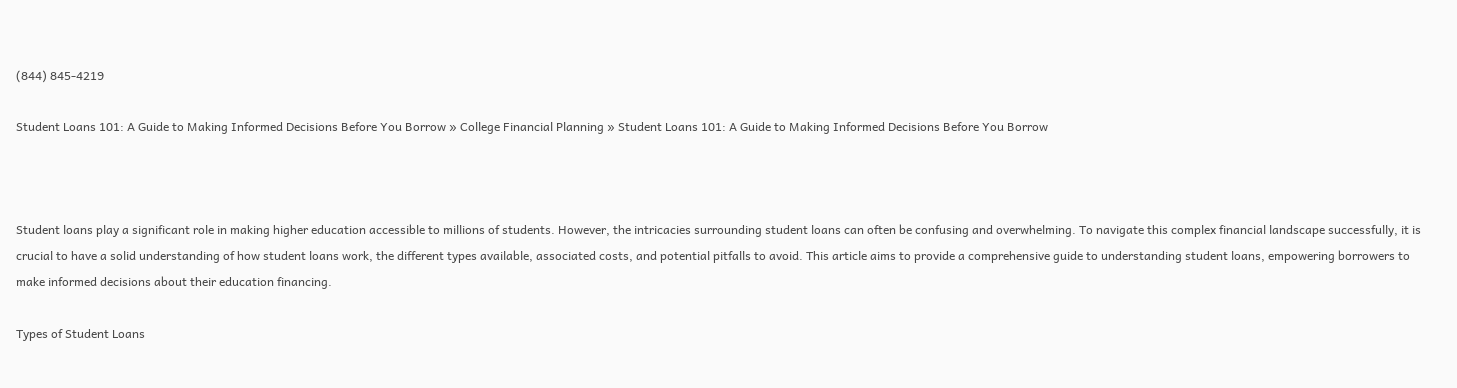(844) 845-4219

Student Loans 101: A Guide to Making Informed Decisions Before You Borrow » College Financial Planning » Student Loans 101: A Guide to Making Informed Decisions Before You Borrow



Student loans play a significant role in making higher education accessible to millions of students. However, the intricacies surrounding student loans can often be confusing and overwhelming. To navigate this complex financial landscape successfully, it is crucial to have a solid understanding of how student loans work, the different types available, associated costs, and potential pitfalls to avoid. This article aims to provide a comprehensive guide to understanding student loans, empowering borrowers to make informed decisions about their education financing.

Types of Student Loans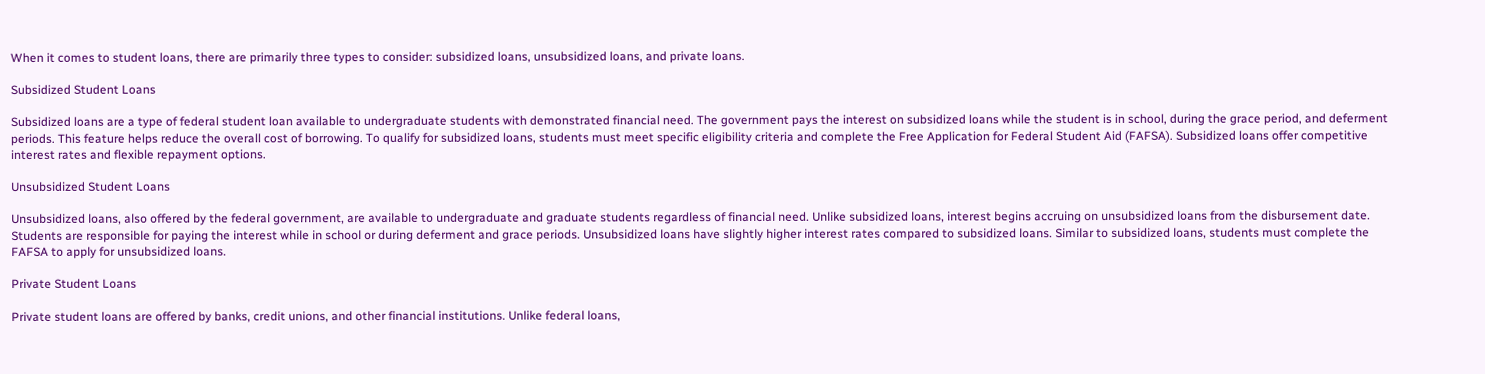When it comes to student loans, there are primarily three types to consider: subsidized loans, unsubsidized loans, and private loans.

Subsidized Student Loans

Subsidized loans are a type of federal student loan available to undergraduate students with demonstrated financial need. The government pays the interest on subsidized loans while the student is in school, during the grace period, and deferment periods. This feature helps reduce the overall cost of borrowing. To qualify for subsidized loans, students must meet specific eligibility criteria and complete the Free Application for Federal Student Aid (FAFSA). Subsidized loans offer competitive interest rates and flexible repayment options.

Unsubsidized Student Loans

Unsubsidized loans, also offered by the federal government, are available to undergraduate and graduate students regardless of financial need. Unlike subsidized loans, interest begins accruing on unsubsidized loans from the disbursement date. Students are responsible for paying the interest while in school or during deferment and grace periods. Unsubsidized loans have slightly higher interest rates compared to subsidized loans. Similar to subsidized loans, students must complete the FAFSA to apply for unsubsidized loans.

Private Student Loans

Private student loans are offered by banks, credit unions, and other financial institutions. Unlike federal loans,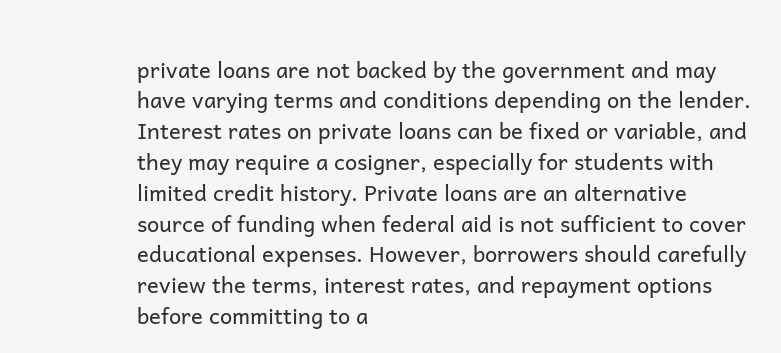private loans are not backed by the government and may have varying terms and conditions depending on the lender. Interest rates on private loans can be fixed or variable, and they may require a cosigner, especially for students with limited credit history. Private loans are an alternative source of funding when federal aid is not sufficient to cover educational expenses. However, borrowers should carefully review the terms, interest rates, and repayment options before committing to a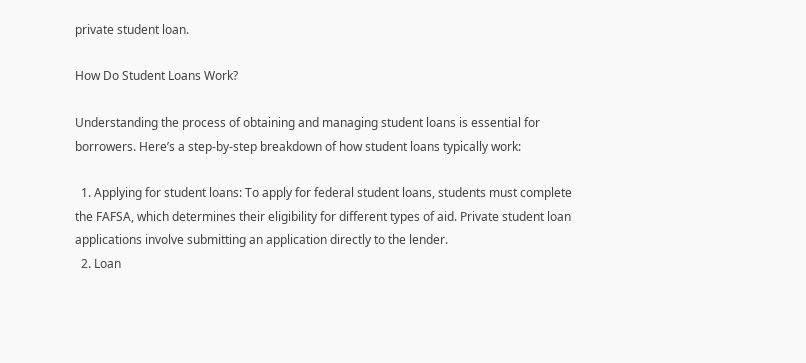private student loan.

How Do Student Loans Work?

Understanding the process of obtaining and managing student loans is essential for borrowers. Here’s a step-by-step breakdown of how student loans typically work:

  1. Applying for student loans: To apply for federal student loans, students must complete the FAFSA, which determines their eligibility for different types of aid. Private student loan applications involve submitting an application directly to the lender.
  2. Loan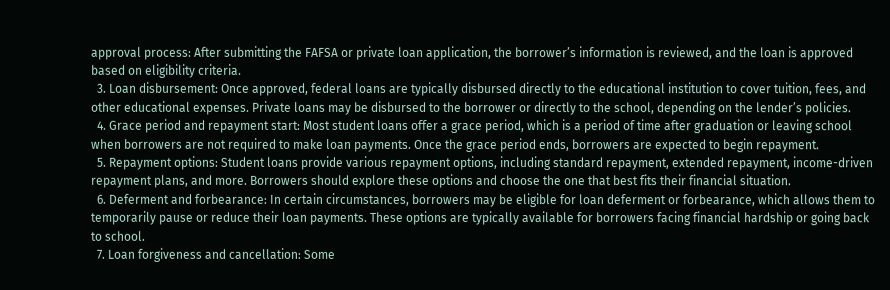approval process: After submitting the FAFSA or private loan application, the borrower’s information is reviewed, and the loan is approved based on eligibility criteria.
  3. Loan disbursement: Once approved, federal loans are typically disbursed directly to the educational institution to cover tuition, fees, and other educational expenses. Private loans may be disbursed to the borrower or directly to the school, depending on the lender’s policies.
  4. Grace period and repayment start: Most student loans offer a grace period, which is a period of time after graduation or leaving school when borrowers are not required to make loan payments. Once the grace period ends, borrowers are expected to begin repayment.
  5. Repayment options: Student loans provide various repayment options, including standard repayment, extended repayment, income-driven repayment plans, and more. Borrowers should explore these options and choose the one that best fits their financial situation.
  6. Deferment and forbearance: In certain circumstances, borrowers may be eligible for loan deferment or forbearance, which allows them to temporarily pause or reduce their loan payments. These options are typically available for borrowers facing financial hardship or going back to school.
  7. Loan forgiveness and cancellation: Some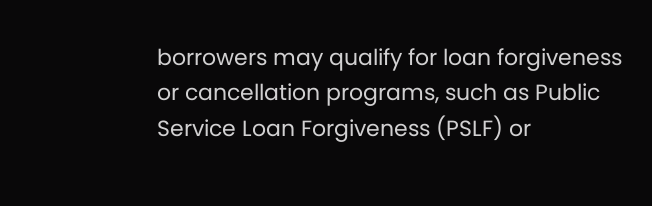borrowers may qualify for loan forgiveness or cancellation programs, such as Public Service Loan Forgiveness (PSLF) or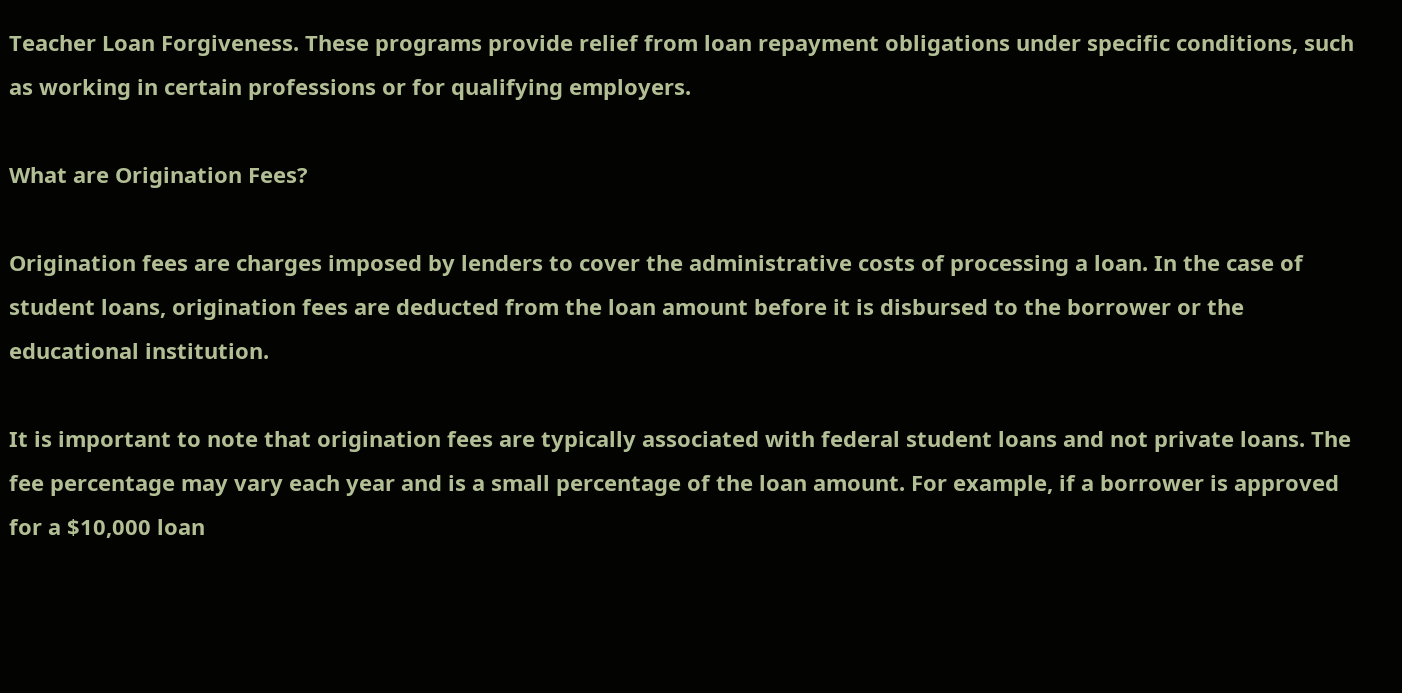Teacher Loan Forgiveness. These programs provide relief from loan repayment obligations under specific conditions, such as working in certain professions or for qualifying employers.

What are Origination Fees?

Origination fees are charges imposed by lenders to cover the administrative costs of processing a loan. In the case of student loans, origination fees are deducted from the loan amount before it is disbursed to the borrower or the educational institution.

It is important to note that origination fees are typically associated with federal student loans and not private loans. The fee percentage may vary each year and is a small percentage of the loan amount. For example, if a borrower is approved for a $10,000 loan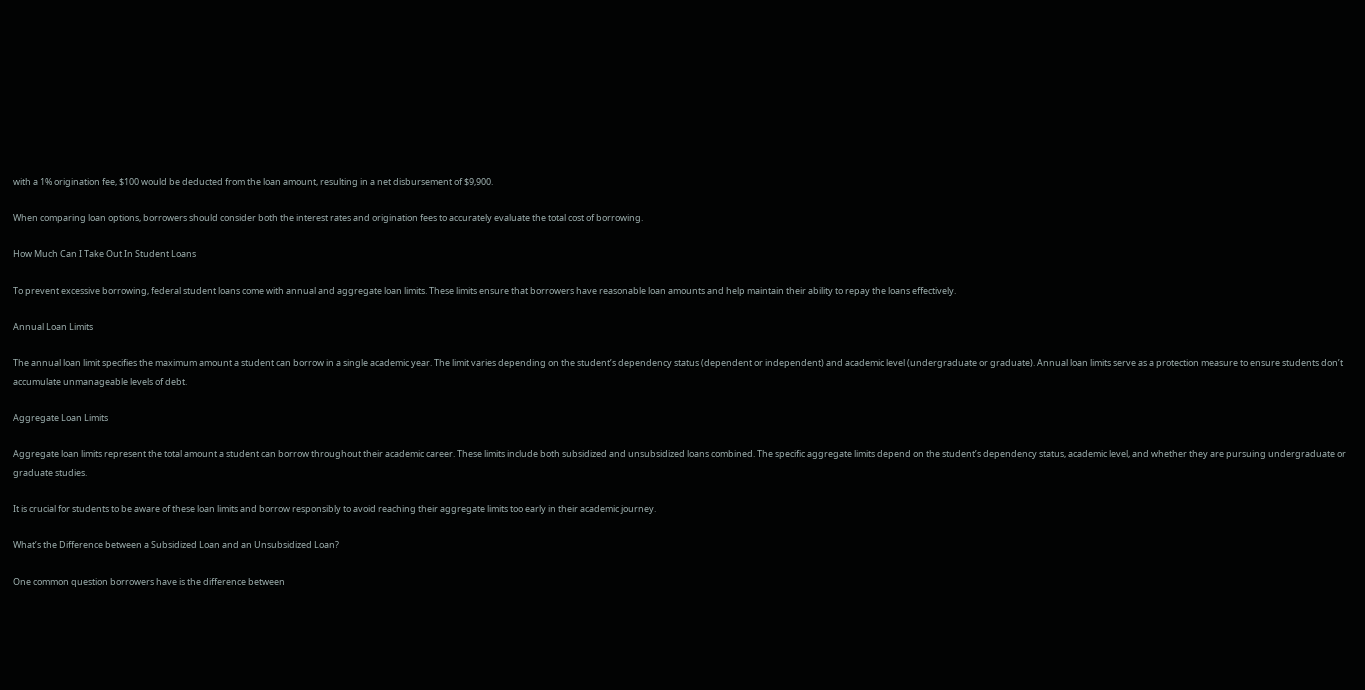with a 1% origination fee, $100 would be deducted from the loan amount, resulting in a net disbursement of $9,900.

When comparing loan options, borrowers should consider both the interest rates and origination fees to accurately evaluate the total cost of borrowing.

How Much Can I Take Out In Student Loans

To prevent excessive borrowing, federal student loans come with annual and aggregate loan limits. These limits ensure that borrowers have reasonable loan amounts and help maintain their ability to repay the loans effectively.

Annual Loan Limits

The annual loan limit specifies the maximum amount a student can borrow in a single academic year. The limit varies depending on the student’s dependency status (dependent or independent) and academic level (undergraduate or graduate). Annual loan limits serve as a protection measure to ensure students don’t accumulate unmanageable levels of debt.

Aggregate Loan Limits

Aggregate loan limits represent the total amount a student can borrow throughout their academic career. These limits include both subsidized and unsubsidized loans combined. The specific aggregate limits depend on the student’s dependency status, academic level, and whether they are pursuing undergraduate or graduate studies.

It is crucial for students to be aware of these loan limits and borrow responsibly to avoid reaching their aggregate limits too early in their academic journey.

What’s the Difference between a Subsidized Loan and an Unsubsidized Loan?

One common question borrowers have is the difference between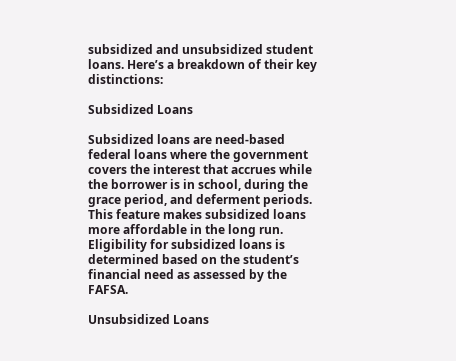subsidized and unsubsidized student loans. Here’s a breakdown of their key distinctions:

Subsidized Loans

Subsidized loans are need-based federal loans where the government covers the interest that accrues while the borrower is in school, during the grace period, and deferment periods. This feature makes subsidized loans more affordable in the long run. Eligibility for subsidized loans is determined based on the student’s financial need as assessed by the FAFSA.

Unsubsidized Loans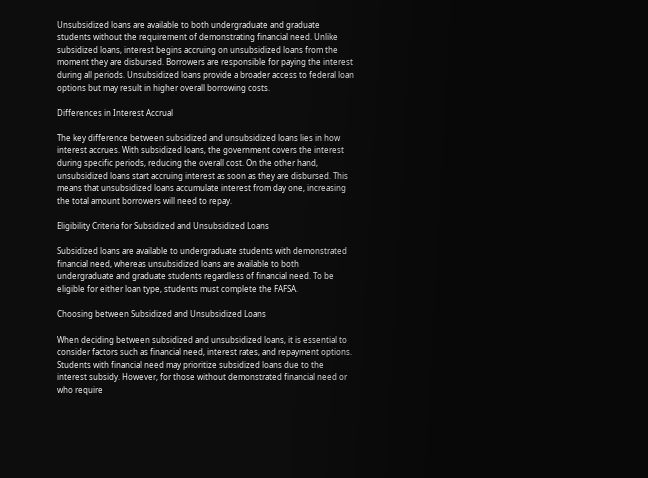Unsubsidized loans are available to both undergraduate and graduate students without the requirement of demonstrating financial need. Unlike subsidized loans, interest begins accruing on unsubsidized loans from the moment they are disbursed. Borrowers are responsible for paying the interest during all periods. Unsubsidized loans provide a broader access to federal loan options but may result in higher overall borrowing costs.

Differences in Interest Accrual

The key difference between subsidized and unsubsidized loans lies in how interest accrues. With subsidized loans, the government covers the interest during specific periods, reducing the overall cost. On the other hand, unsubsidized loans start accruing interest as soon as they are disbursed. This means that unsubsidized loans accumulate interest from day one, increasing the total amount borrowers will need to repay.

Eligibility Criteria for Subsidized and Unsubsidized Loans

Subsidized loans are available to undergraduate students with demonstrated financial need, whereas unsubsidized loans are available to both undergraduate and graduate students regardless of financial need. To be eligible for either loan type, students must complete the FAFSA.

Choosing between Subsidized and Unsubsidized Loans

When deciding between subsidized and unsubsidized loans, it is essential to consider factors such as financial need, interest rates, and repayment options. Students with financial need may prioritize subsidized loans due to the interest subsidy. However, for those without demonstrated financial need or who require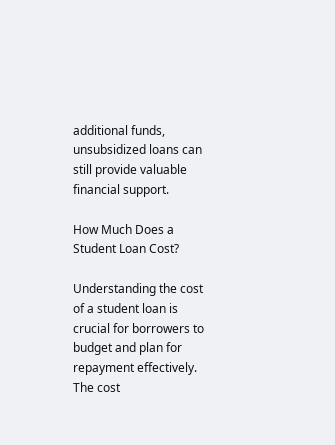additional funds, unsubsidized loans can still provide valuable financial support.

How Much Does a Student Loan Cost?

Understanding the cost of a student loan is crucial for borrowers to budget and plan for repayment effectively. The cost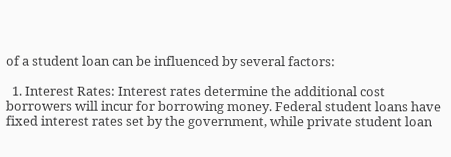of a student loan can be influenced by several factors:

  1. Interest Rates: Interest rates determine the additional cost borrowers will incur for borrowing money. Federal student loans have fixed interest rates set by the government, while private student loan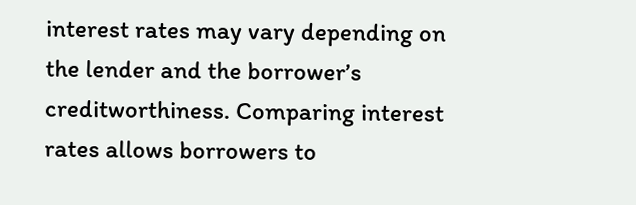interest rates may vary depending on the lender and the borrower’s creditworthiness. Comparing interest rates allows borrowers to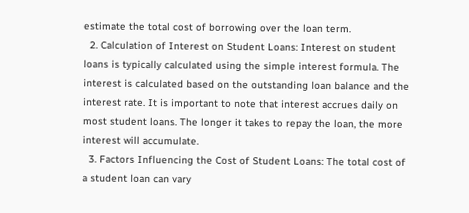estimate the total cost of borrowing over the loan term.
  2. Calculation of Interest on Student Loans: Interest on student loans is typically calculated using the simple interest formula. The interest is calculated based on the outstanding loan balance and the interest rate. It is important to note that interest accrues daily on most student loans. The longer it takes to repay the loan, the more interest will accumulate.
  3. Factors Influencing the Cost of Student Loans: The total cost of a student loan can vary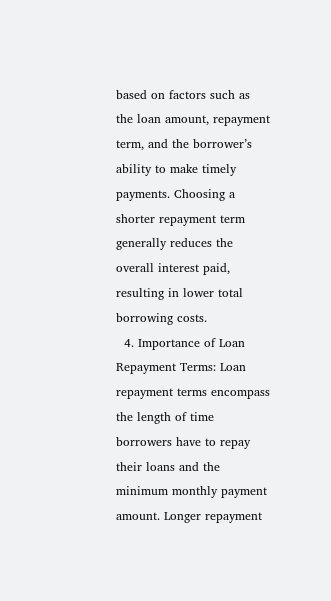based on factors such as the loan amount, repayment term, and the borrower’s ability to make timely payments. Choosing a shorter repayment term generally reduces the overall interest paid, resulting in lower total borrowing costs.
  4. Importance of Loan Repayment Terms: Loan repayment terms encompass the length of time borrowers have to repay their loans and the minimum monthly payment amount. Longer repayment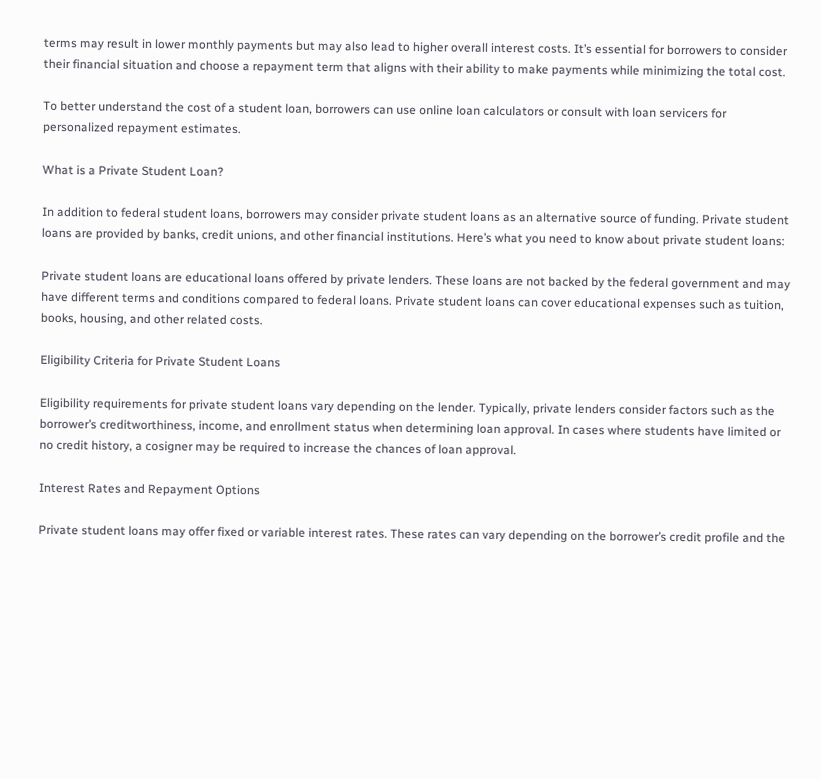terms may result in lower monthly payments but may also lead to higher overall interest costs. It’s essential for borrowers to consider their financial situation and choose a repayment term that aligns with their ability to make payments while minimizing the total cost.

To better understand the cost of a student loan, borrowers can use online loan calculators or consult with loan servicers for personalized repayment estimates.

What is a Private Student Loan?

In addition to federal student loans, borrowers may consider private student loans as an alternative source of funding. Private student loans are provided by banks, credit unions, and other financial institutions. Here’s what you need to know about private student loans:

Private student loans are educational loans offered by private lenders. These loans are not backed by the federal government and may have different terms and conditions compared to federal loans. Private student loans can cover educational expenses such as tuition, books, housing, and other related costs.

Eligibility Criteria for Private Student Loans

Eligibility requirements for private student loans vary depending on the lender. Typically, private lenders consider factors such as the borrower’s creditworthiness, income, and enrollment status when determining loan approval. In cases where students have limited or no credit history, a cosigner may be required to increase the chances of loan approval.

Interest Rates and Repayment Options

Private student loans may offer fixed or variable interest rates. These rates can vary depending on the borrower’s credit profile and the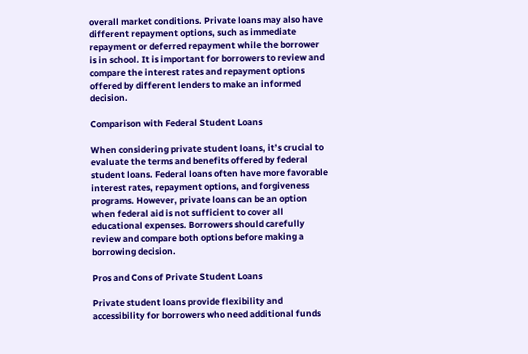overall market conditions. Private loans may also have different repayment options, such as immediate repayment or deferred repayment while the borrower is in school. It is important for borrowers to review and compare the interest rates and repayment options offered by different lenders to make an informed decision.

Comparison with Federal Student Loans

When considering private student loans, it’s crucial to evaluate the terms and benefits offered by federal student loans. Federal loans often have more favorable interest rates, repayment options, and forgiveness programs. However, private loans can be an option when federal aid is not sufficient to cover all educational expenses. Borrowers should carefully review and compare both options before making a borrowing decision.

Pros and Cons of Private Student Loans

Private student loans provide flexibility and accessibility for borrowers who need additional funds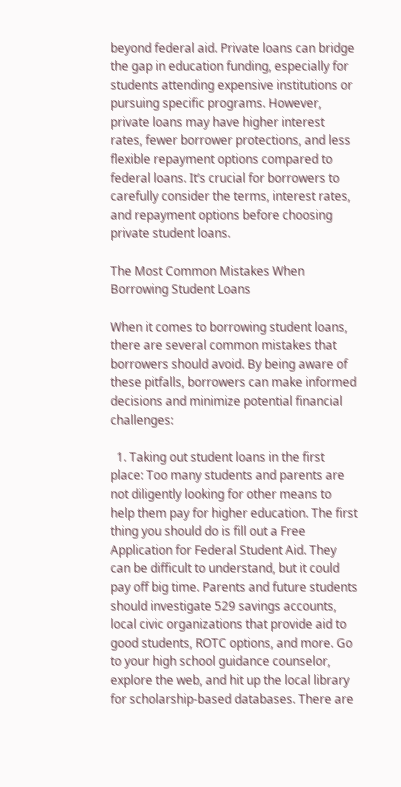beyond federal aid. Private loans can bridge the gap in education funding, especially for students attending expensive institutions or pursuing specific programs. However, private loans may have higher interest rates, fewer borrower protections, and less flexible repayment options compared to federal loans. It’s crucial for borrowers to carefully consider the terms, interest rates, and repayment options before choosing private student loans.

The Most Common Mistakes When Borrowing Student Loans

When it comes to borrowing student loans, there are several common mistakes that borrowers should avoid. By being aware of these pitfalls, borrowers can make informed decisions and minimize potential financial challenges:

  1. Taking out student loans in the first place: Too many students and parents are not diligently looking for other means to help them pay for higher education. The first thing you should do is fill out a Free Application for Federal Student Aid. They can be difficult to understand, but it could pay off big time. Parents and future students should investigate 529 savings accounts, local civic organizations that provide aid to good students, ROTC options, and more. Go to your high school guidance counselor, explore the web, and hit up the local library for scholarship-based databases. There are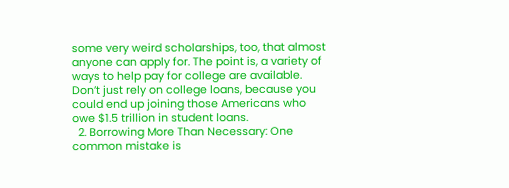some very weird scholarships, too, that almost anyone can apply for. The point is, a variety of ways to help pay for college are available. Don’t just rely on college loans, because you could end up joining those Americans who owe $1.5 trillion in student loans.
  2. Borrowing More Than Necessary: One common mistake is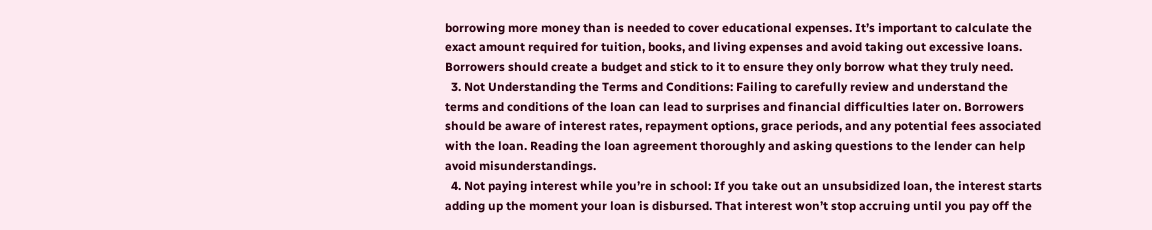borrowing more money than is needed to cover educational expenses. It’s important to calculate the exact amount required for tuition, books, and living expenses and avoid taking out excessive loans. Borrowers should create a budget and stick to it to ensure they only borrow what they truly need.
  3. Not Understanding the Terms and Conditions: Failing to carefully review and understand the terms and conditions of the loan can lead to surprises and financial difficulties later on. Borrowers should be aware of interest rates, repayment options, grace periods, and any potential fees associated with the loan. Reading the loan agreement thoroughly and asking questions to the lender can help avoid misunderstandings.
  4. Not paying interest while you’re in school: If you take out an unsubsidized loan, the interest starts adding up the moment your loan is disbursed. That interest won’t stop accruing until you pay off the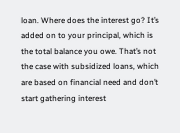loan. Where does the interest go? It’s added on to your principal, which is the total balance you owe. That’s not the case with subsidized loans, which are based on financial need and don’t start gathering interest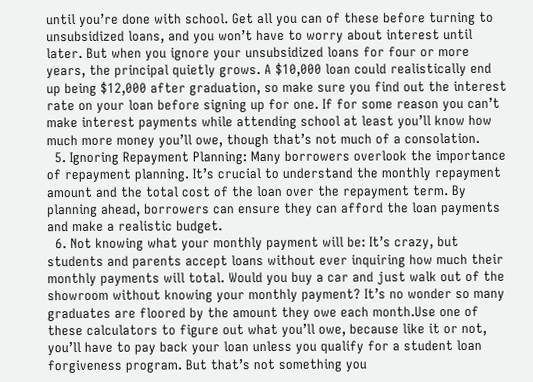until you’re done with school. Get all you can of these before turning to unsubsidized loans, and you won’t have to worry about interest until later. But when you ignore your unsubsidized loans for four or more years, the principal quietly grows. A $10,000 loan could realistically end up being $12,000 after graduation, so make sure you find out the interest rate on your loan before signing up for one. If for some reason you can’t make interest payments while attending school at least you’ll know how much more money you’ll owe, though that’s not much of a consolation.
  5. Ignoring Repayment Planning: Many borrowers overlook the importance of repayment planning. It’s crucial to understand the monthly repayment amount and the total cost of the loan over the repayment term. By planning ahead, borrowers can ensure they can afford the loan payments and make a realistic budget.
  6. Not knowing what your monthly payment will be: It’s crazy, but students and parents accept loans without ever inquiring how much their monthly payments will total. Would you buy a car and just walk out of the showroom without knowing your monthly payment? It’s no wonder so many graduates are floored by the amount they owe each month.Use one of these calculators to figure out what you’ll owe, because like it or not, you’ll have to pay back your loan unless you qualify for a student loan forgiveness program. But that’s not something you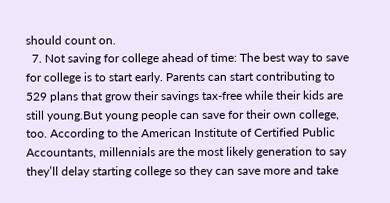should count on.
  7. Not saving for college ahead of time: The best way to save for college is to start early. Parents can start contributing to 529 plans that grow their savings tax-free while their kids are still young.But young people can save for their own college, too. According to the American Institute of Certified Public Accountants, millennials are the most likely generation to say they’ll delay starting college so they can save more and take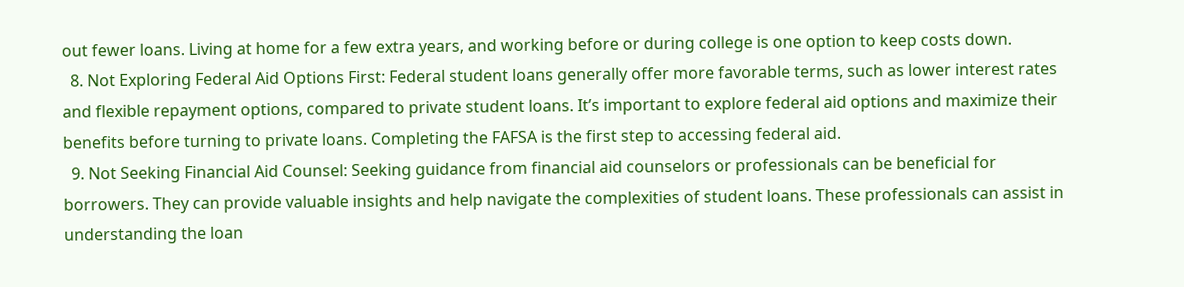out fewer loans. Living at home for a few extra years, and working before or during college is one option to keep costs down.
  8. Not Exploring Federal Aid Options First: Federal student loans generally offer more favorable terms, such as lower interest rates and flexible repayment options, compared to private student loans. It’s important to explore federal aid options and maximize their benefits before turning to private loans. Completing the FAFSA is the first step to accessing federal aid.
  9. Not Seeking Financial Aid Counsel: Seeking guidance from financial aid counselors or professionals can be beneficial for borrowers. They can provide valuable insights and help navigate the complexities of student loans. These professionals can assist in understanding the loan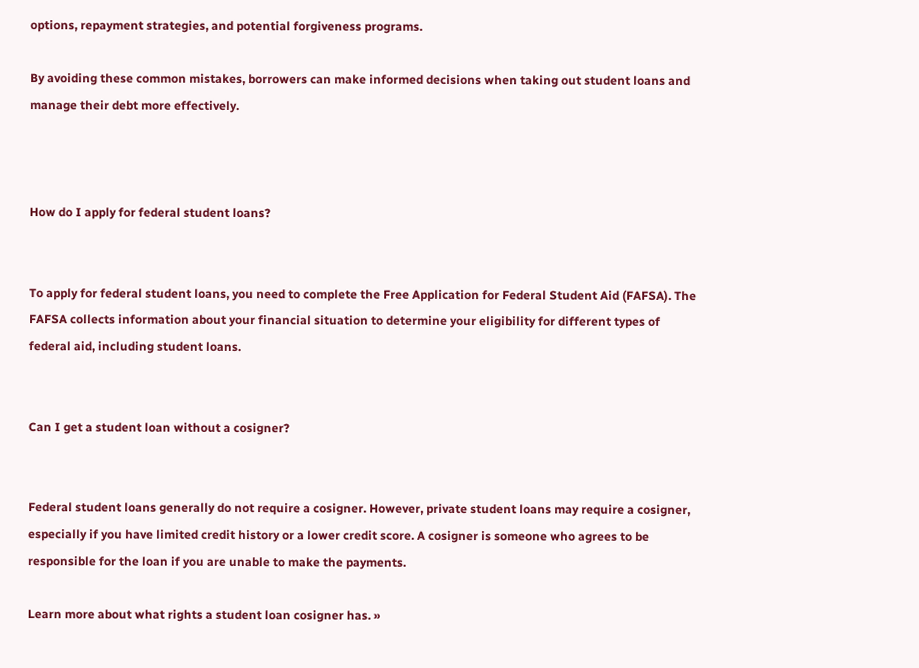options, repayment strategies, and potential forgiveness programs.

By avoiding these common mistakes, borrowers can make informed decisions when taking out student loans and manage their debt more effectively.



How do I apply for federal student loans?


To apply for federal student loans, you need to complete the Free Application for Federal Student Aid (FAFSA). The FAFSA collects information about your financial situation to determine your eligibility for different types of federal aid, including student loans.


Can I get a student loan without a cosigner?


Federal student loans generally do not require a cosigner. However, private student loans may require a cosigner, especially if you have limited credit history or a lower credit score. A cosigner is someone who agrees to be responsible for the loan if you are unable to make the payments.

Learn more about what rights a student loan cosigner has. »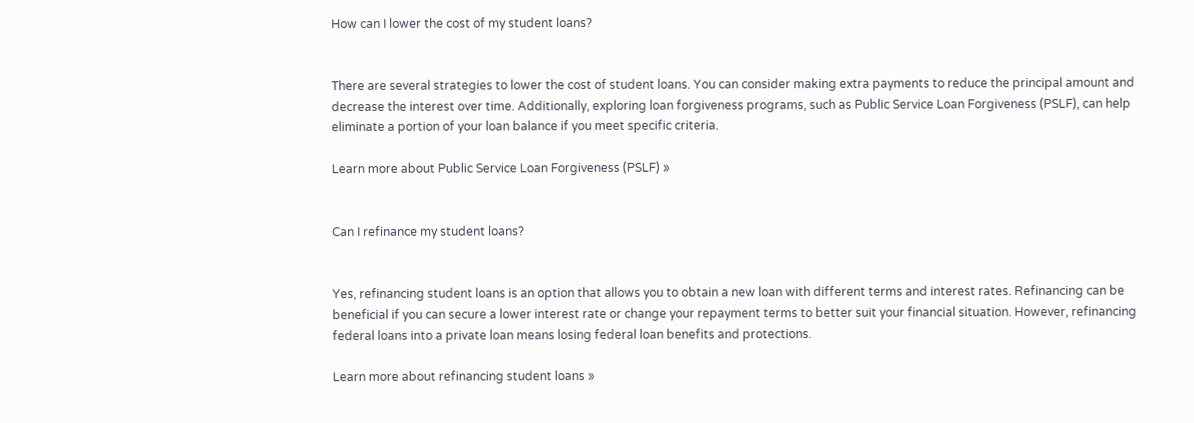How can I lower the cost of my student loans?


There are several strategies to lower the cost of student loans. You can consider making extra payments to reduce the principal amount and decrease the interest over time. Additionally, exploring loan forgiveness programs, such as Public Service Loan Forgiveness (PSLF), can help eliminate a portion of your loan balance if you meet specific criteria.

Learn more about Public Service Loan Forgiveness (PSLF) »


Can I refinance my student loans?


Yes, refinancing student loans is an option that allows you to obtain a new loan with different terms and interest rates. Refinancing can be beneficial if you can secure a lower interest rate or change your repayment terms to better suit your financial situation. However, refinancing federal loans into a private loan means losing federal loan benefits and protections.

Learn more about refinancing student loans »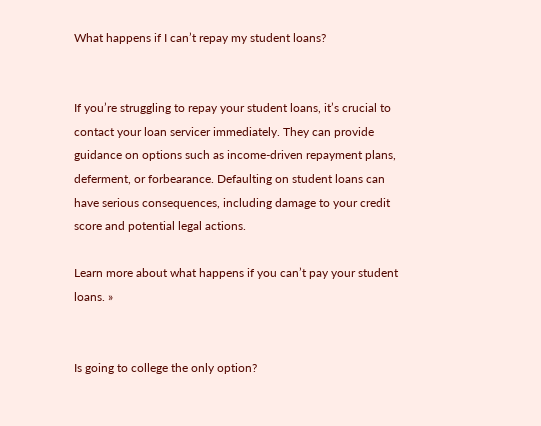What happens if I can’t repay my student loans?


If you’re struggling to repay your student loans, it’s crucial to contact your loan servicer immediately. They can provide guidance on options such as income-driven repayment plans, deferment, or forbearance. Defaulting on student loans can have serious consequences, including damage to your credit score and potential legal actions.

Learn more about what happens if you can’t pay your student loans. »


Is going to college the only option?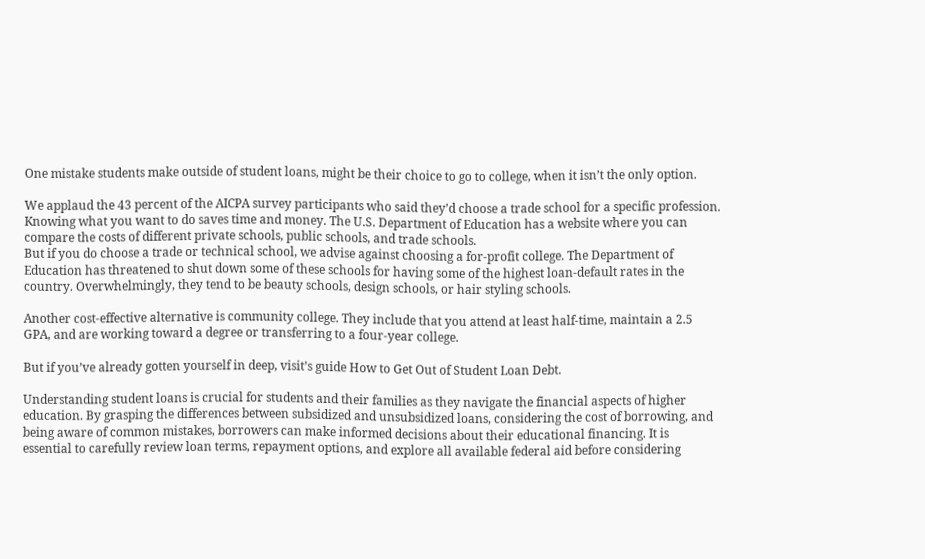One mistake students make outside of student loans, might be their choice to go to college, when it isn’t the only option.

We applaud the 43 percent of the AICPA survey participants who said they’d choose a trade school for a specific profession. Knowing what you want to do saves time and money. The U.S. Department of Education has a website where you can compare the costs of different private schools, public schools, and trade schools.
But if you do choose a trade or technical school, we advise against choosing a for-profit college. The Department of Education has threatened to shut down some of these schools for having some of the highest loan-default rates in the country. Overwhelmingly, they tend to be beauty schools, design schools, or hair styling schools.

Another cost-effective alternative is community college. They include that you attend at least half-time, maintain a 2.5 GPA, and are working toward a degree or transferring to a four-year college.

But if you’ve already gotten yourself in deep, visit’s guide How to Get Out of Student Loan Debt.

Understanding student loans is crucial for students and their families as they navigate the financial aspects of higher education. By grasping the differences between subsidized and unsubsidized loans, considering the cost of borrowing, and being aware of common mistakes, borrowers can make informed decisions about their educational financing. It is essential to carefully review loan terms, repayment options, and explore all available federal aid before considering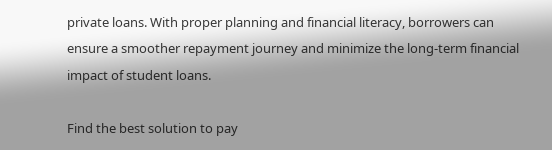private loans. With proper planning and financial literacy, borrowers can ensure a smoother repayment journey and minimize the long-term financial impact of student loans.

Find the best solution to pay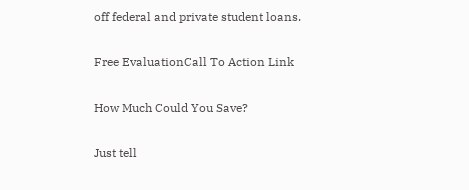off federal and private student loans.

Free EvaluationCall To Action Link

How Much Could You Save?

Just tell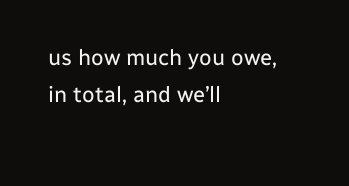us how much you owe, in total, and we’ll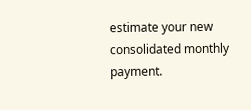estimate your new consolidated monthly payment.